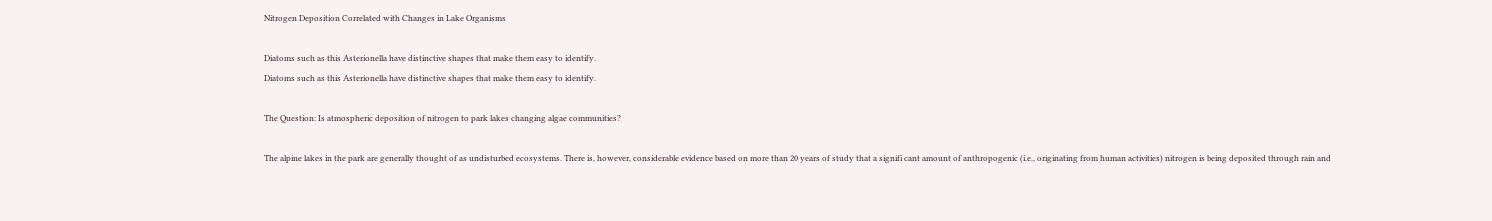Nitrogen Deposition Correlated with Changes in Lake Organisms

Diatoms such as this Asterionella have distinctive shapes that make them easy to identify.
Diatoms such as this Asterionella have distinctive shapes that make them easy to identify.

The Question: Is atmospheric deposition of nitrogen to park lakes changing algae communities?

The alpine lakes in the park are generally thought of as undisturbed ecosystems. There is, however, considerable evidence based on more than 20 years of study that a signifi cant amount of anthropogenic (i.e., originating from human activities) nitrogen is being deposited through rain and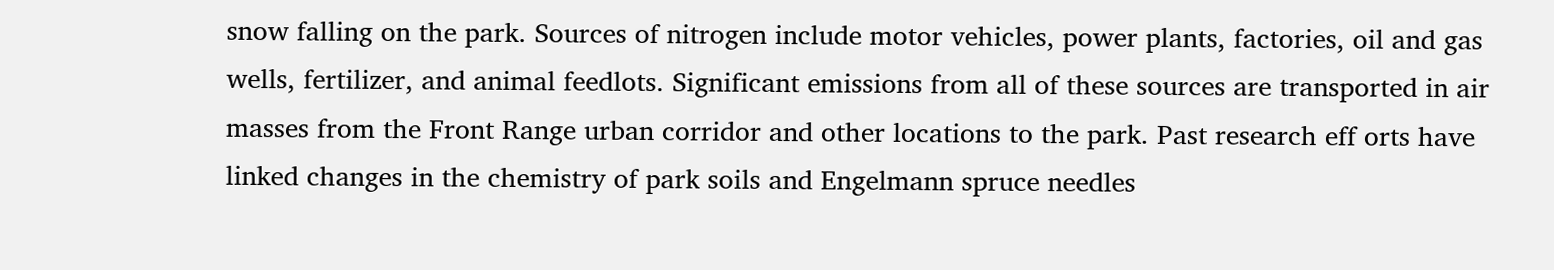snow falling on the park. Sources of nitrogen include motor vehicles, power plants, factories, oil and gas wells, fertilizer, and animal feedlots. Significant emissions from all of these sources are transported in air masses from the Front Range urban corridor and other locations to the park. Past research eff orts have linked changes in the chemistry of park soils and Engelmann spruce needles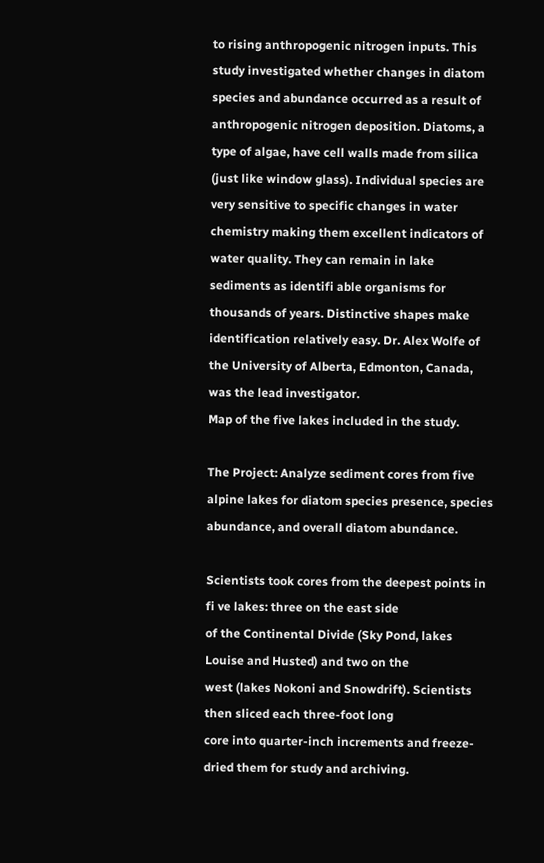to rising anthropogenic nitrogen inputs. This study investigated whether changes in diatom species and abundance occurred as a result of anthropogenic nitrogen deposition. Diatoms, a type of algae, have cell walls made from silica (just like window glass). Individual species are very sensitive to specific changes in water chemistry making them excellent indicators of water quality. They can remain in lake sediments as identifi able organisms for thousands of years. Distinctive shapes make identification relatively easy. Dr. Alex Wolfe of the University of Alberta, Edmonton, Canada, was the lead investigator.
Map of the five lakes included in the study.

The Project: Analyze sediment cores from five alpine lakes for diatom species presence, species abundance, and overall diatom abundance.

Scientists took cores from the deepest points in fi ve lakes: three on the east side
of the Continental Divide (Sky Pond, lakes Louise and Husted) and two on the
west (lakes Nokoni and Snowdrift). Scientists then sliced each three-foot long
core into quarter-inch increments and freeze-dried them for study and archiving.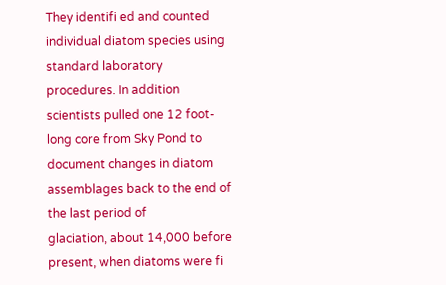They identifi ed and counted individual diatom species using standard laboratory
procedures. In addition scientists pulled one 12 foot-long core from Sky Pond to
document changes in diatom assemblages back to the end of the last period of
glaciation, about 14,000 before present, when diatoms were fi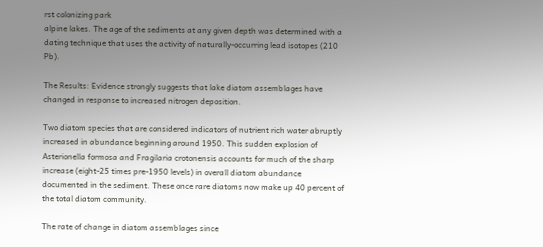rst colonizing park
alpine lakes. The age of the sediments at any given depth was determined with a
dating technique that uses the activity of naturally-occurring lead isotopes (210 Pb).

The Results: Evidence strongly suggests that lake diatom assemblages have changed in response to increased nitrogen deposition.

Two diatom species that are considered indicators of nutrient rich water abruptly increased in abundance beginning around 1950. This sudden explosion of Asterionella formosa and Fragilaria crotonensis accounts for much of the sharp increase (eight-25 times pre-1950 levels) in overall diatom abundance documented in the sediment. These once rare diatoms now make up 40 percent of the total diatom community.

The rate of change in diatom assemblages since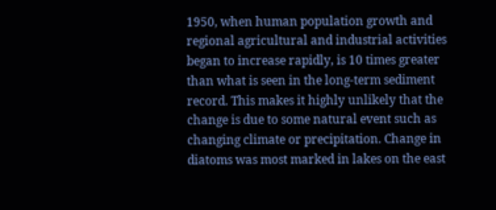1950, when human population growth and regional agricultural and industrial activities began to increase rapidly, is 10 times greater than what is seen in the long-term sediment record. This makes it highly unlikely that the change is due to some natural event such as changing climate or precipitation. Change in diatoms was most marked in lakes on the east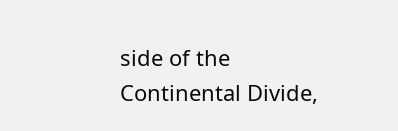side of the Continental Divide,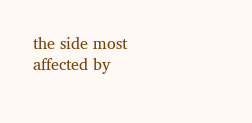the side most affected by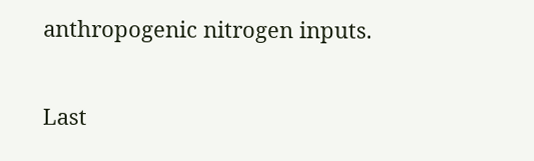anthropogenic nitrogen inputs.

Last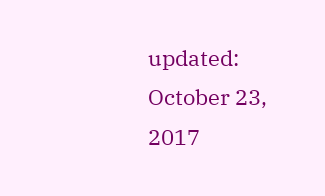updated: October 23, 2017